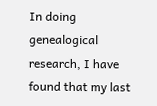In doing genealogical research, I have found that my last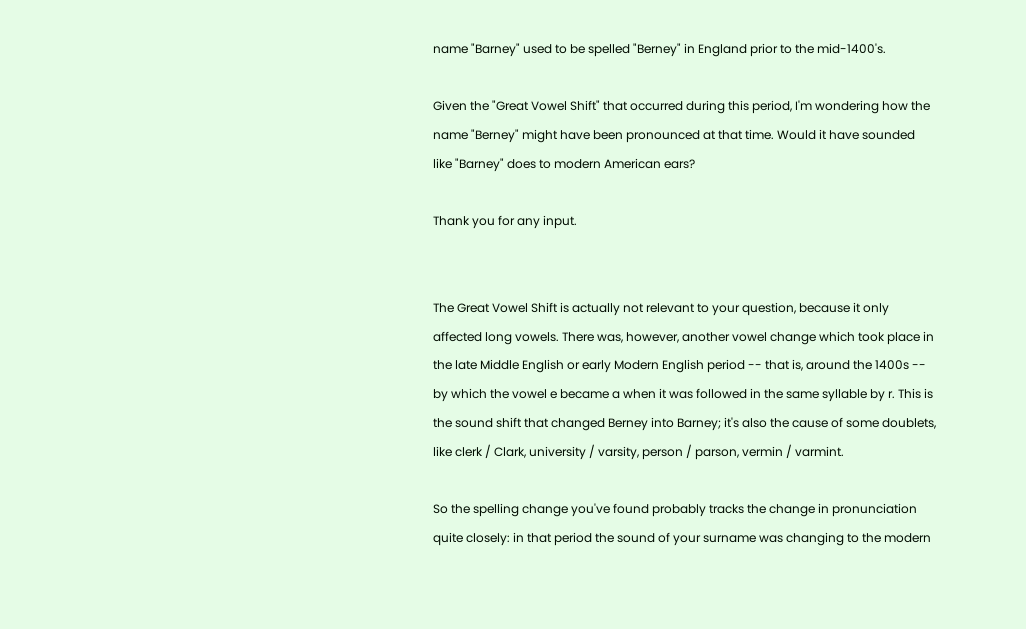name "Barney" used to be spelled "Berney" in England prior to the mid-1400's.

Given the "Great Vowel Shift" that occurred during this period, I'm wondering how the name "Berney" might have been pronounced at that time. Would it have sounded like "Barney" does to modern American ears?

Thank you for any input.


The Great Vowel Shift is actually not relevant to your question, because it only affected long vowels. There was, however, another vowel change which took place in the late Middle English or early Modern English period -- that is, around the 1400s -- by which the vowel e became a when it was followed in the same syllable by r. This is the sound shift that changed Berney into Barney; it's also the cause of some doublets, like clerk / Clark, university / varsity, person / parson, vermin / varmint.

So the spelling change you've found probably tracks the change in pronunciation quite closely: in that period the sound of your surname was changing to the modern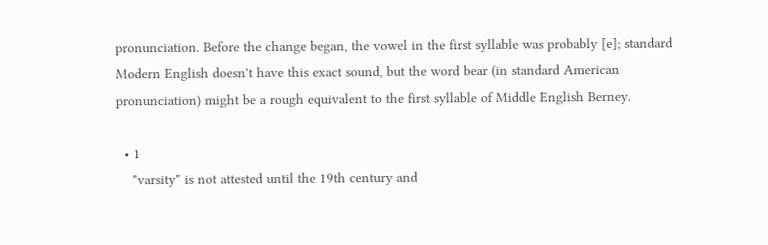pronunciation. Before the change began, the vowel in the first syllable was probably [e]; standard Modern English doesn't have this exact sound, but the word bear (in standard American pronunciation) might be a rough equivalent to the first syllable of Middle English Berney.

  • 1
    "varsity" is not attested until the 19th century and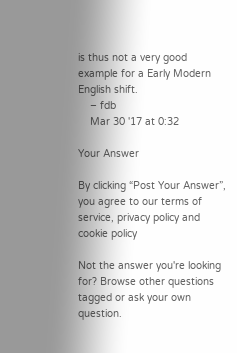is thus not a very good example for a Early Modern English shift.
    – fdb
    Mar 30 '17 at 0:32

Your Answer

By clicking “Post Your Answer”, you agree to our terms of service, privacy policy and cookie policy

Not the answer you're looking for? Browse other questions tagged or ask your own question.